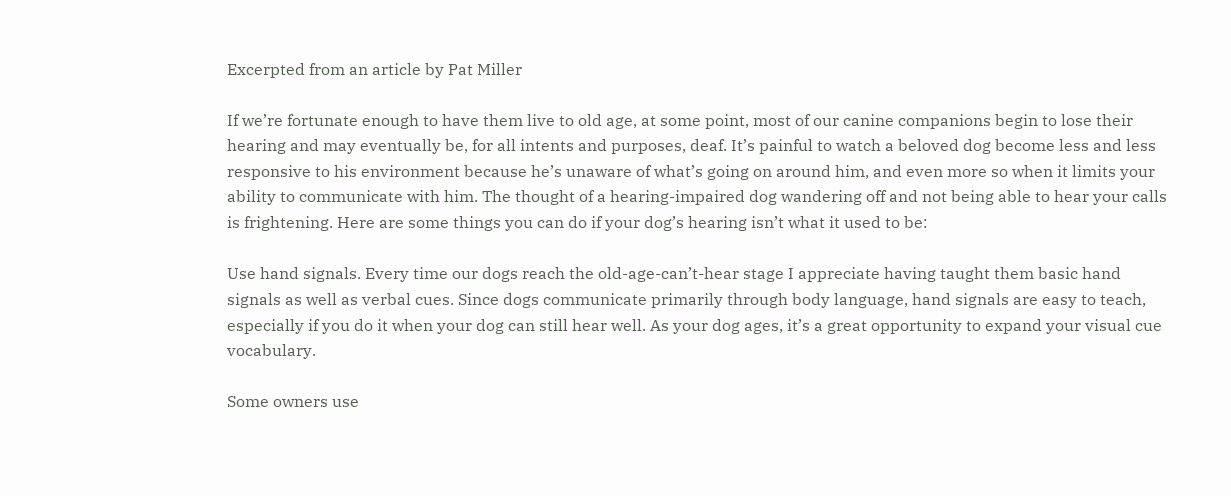Excerpted from an article by Pat Miller

If we’re fortunate enough to have them live to old age, at some point, most of our canine companions begin to lose their hearing and may eventually be, for all intents and purposes, deaf. It’s painful to watch a beloved dog become less and less responsive to his environment because he’s unaware of what’s going on around him, and even more so when it limits your ability to communicate with him. The thought of a hearing-impaired dog wandering off and not being able to hear your calls is frightening. Here are some things you can do if your dog’s hearing isn’t what it used to be:

Use hand signals. Every time our dogs reach the old-age-can’t-hear stage I appreciate having taught them basic hand signals as well as verbal cues. Since dogs communicate primarily through body language, hand signals are easy to teach, especially if you do it when your dog can still hear well. As your dog ages, it’s a great opportunity to expand your visual cue vocabulary.

Some owners use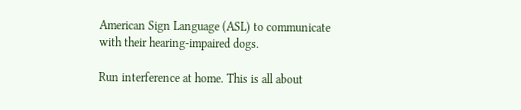American Sign Language (ASL) to communicate with their hearing-impaired dogs.

Run interference at home. This is all about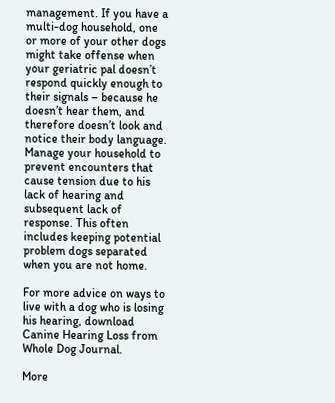management. If you have a multi-dog household, one or more of your other dogs might take offense when your geriatric pal doesn’t respond quickly enough to their signals – because he doesn’t hear them, and therefore doesn’t look and notice their body language. Manage your household to prevent encounters that cause tension due to his lack of hearing and subsequent lack of response. This often includes keeping potential problem dogs separated when you are not home.

For more advice on ways to live with a dog who is losing his hearing, download Canine Hearing Loss from Whole Dog Journal.

More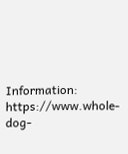Information: https://www.whole-dog-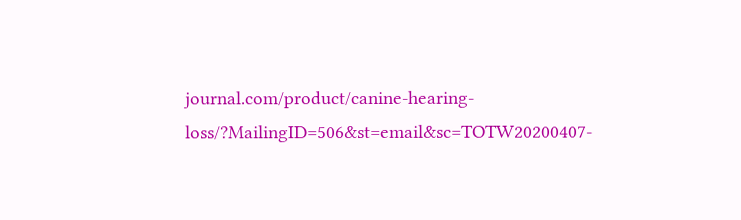journal.com/product/canine-hearing-loss/?MailingID=506&st=email&sc=TOTW20200407-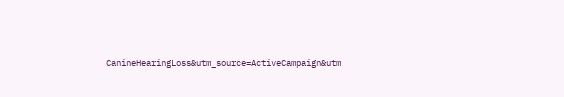CanineHearingLoss&utm_source=ActiveCampaign&utm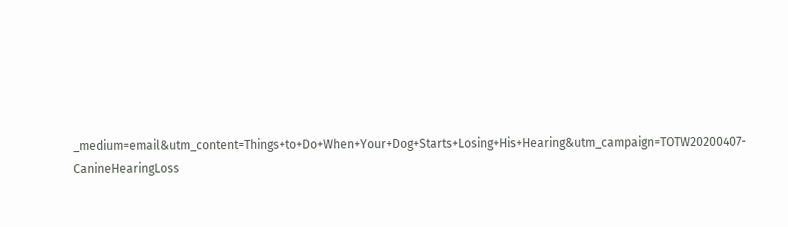_medium=email&utm_content=Things+to+Do+When+Your+Dog+Starts+Losing+His+Hearing&utm_campaign=TOTW20200407-CanineHearingLoss